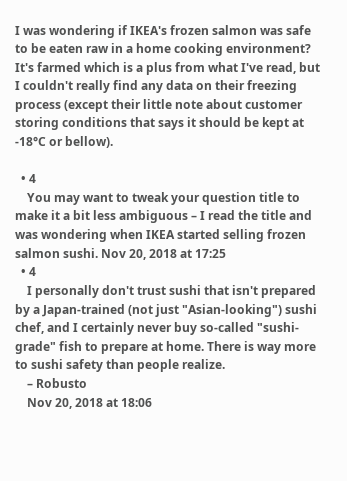I was wondering if IKEA's frozen salmon was safe to be eaten raw in a home cooking environment? It's farmed which is a plus from what I've read, but I couldn't really find any data on their freezing process (except their little note about customer storing conditions that says it should be kept at -18°C or bellow).

  • 4
    You may want to tweak your question title to make it a bit less ambiguous – I read the title and was wondering when IKEA started selling frozen salmon sushi. Nov 20, 2018 at 17:25
  • 4
    I personally don't trust sushi that isn't prepared by a Japan-trained (not just "Asian-looking") sushi chef, and I certainly never buy so-called "sushi-grade" fish to prepare at home. There is way more to sushi safety than people realize.
    – Robusto
    Nov 20, 2018 at 18:06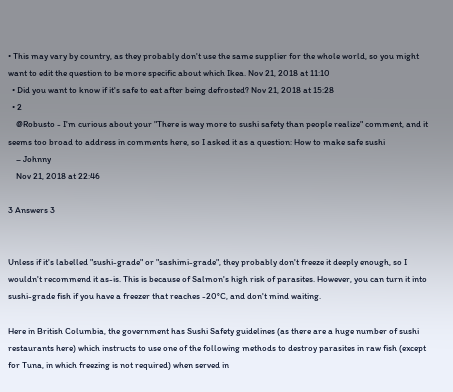• This may vary by country, as they probably don't use the same supplier for the whole world, so you might want to edit the question to be more specific about which Ikea. Nov 21, 2018 at 11:10
  • Did you want to know if it's safe to eat after being defrosted? Nov 21, 2018 at 15:28
  • 2
    @Robusto - I'm curious about your "There is way more to sushi safety than people realize" comment, and it seems too broad to address in comments here, so I asked it as a question: How to make safe sushi
    – Johnny
    Nov 21, 2018 at 22:46

3 Answers 3


Unless if it's labelled "sushi-grade" or "sashimi-grade", they probably don't freeze it deeply enough, so I wouldn't recommend it as-is. This is because of Salmon's high risk of parasites. However, you can turn it into sushi-grade fish if you have a freezer that reaches -20°C, and don't mind waiting.

Here in British Columbia, the government has Sushi Safety guidelines (as there are a huge number of sushi restaurants here) which instructs to use one of the following methods to destroy parasites in raw fish (except for Tuna, in which freezing is not required) when served in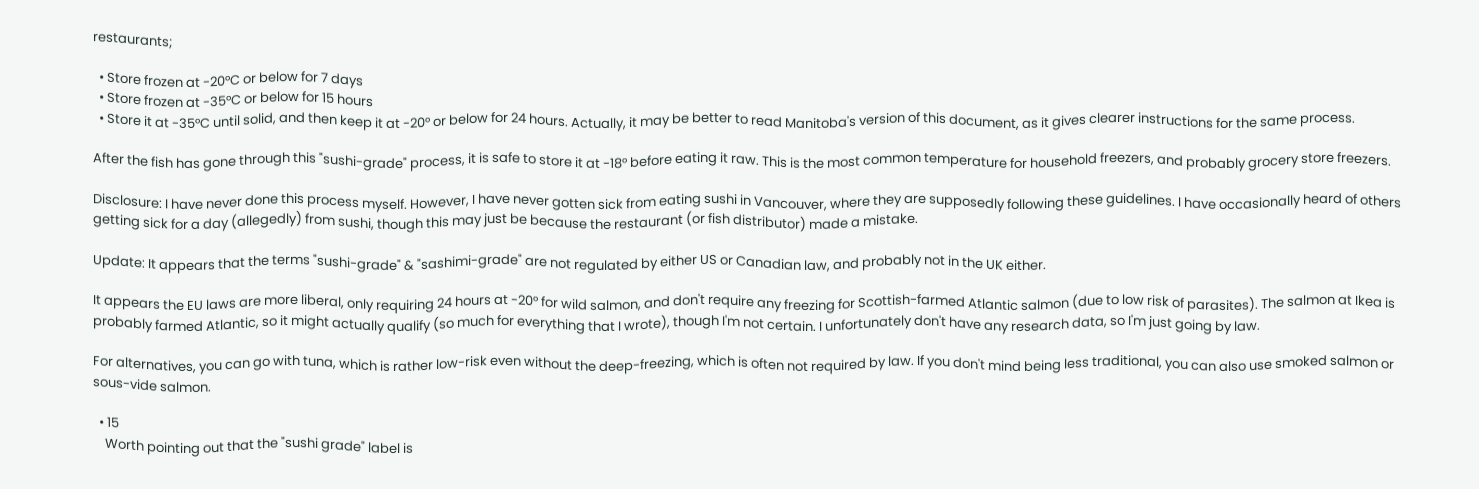restaurants;

  • Store frozen at -20°C or below for 7 days
  • Store frozen at -35°C or below for 15 hours
  • Store it at -35°C until solid, and then keep it at -20° or below for 24 hours. Actually, it may be better to read Manitoba's version of this document, as it gives clearer instructions for the same process.

After the fish has gone through this "sushi-grade" process, it is safe to store it at -18° before eating it raw. This is the most common temperature for household freezers, and probably grocery store freezers.

Disclosure: I have never done this process myself. However, I have never gotten sick from eating sushi in Vancouver, where they are supposedly following these guidelines. I have occasionally heard of others getting sick for a day (allegedly) from sushi, though this may just be because the restaurant (or fish distributor) made a mistake.

Update: It appears that the terms "sushi-grade" & "sashimi-grade" are not regulated by either US or Canadian law, and probably not in the UK either.

It appears the EU laws are more liberal, only requiring 24 hours at -20° for wild salmon, and don't require any freezing for Scottish-farmed Atlantic salmon (due to low risk of parasites). The salmon at Ikea is probably farmed Atlantic, so it might actually qualify (so much for everything that I wrote), though I'm not certain. I unfortunately don't have any research data, so I'm just going by law.

For alternatives, you can go with tuna, which is rather low-risk even without the deep-freezing, which is often not required by law. If you don't mind being less traditional, you can also use smoked salmon or sous-vide salmon.

  • 15
    Worth pointing out that the "sushi grade" label is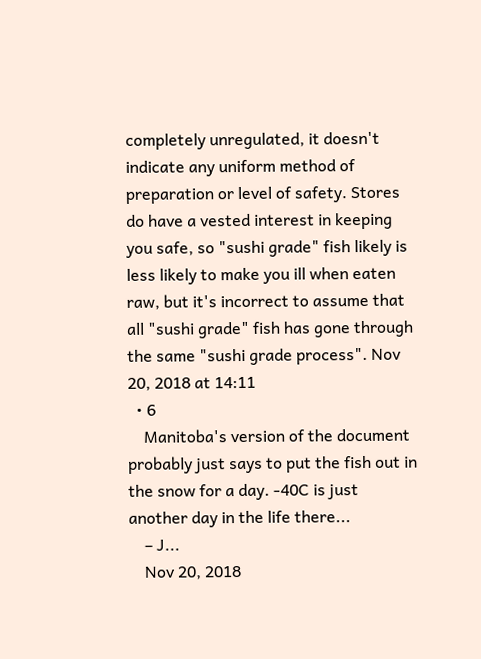completely unregulated, it doesn't indicate any uniform method of preparation or level of safety. Stores do have a vested interest in keeping you safe, so "sushi grade" fish likely is less likely to make you ill when eaten raw, but it's incorrect to assume that all "sushi grade" fish has gone through the same "sushi grade process". Nov 20, 2018 at 14:11
  • 6
    Manitoba's version of the document probably just says to put the fish out in the snow for a day. -40C is just another day in the life there...
    – J...
    Nov 20, 2018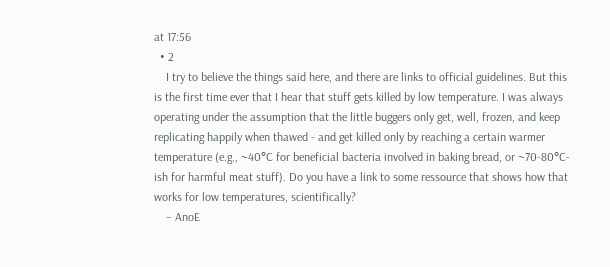at 17:56
  • 2
    I try to believe the things said here, and there are links to official guidelines. But this is the first time ever that I hear that stuff gets killed by low temperature. I was always operating under the assumption that the little buggers only get, well, frozen, and keep replicating happily when thawed - and get killed only by reaching a certain warmer temperature (e.g., ~40°C for beneficial bacteria involved in baking bread, or ~70-80°C-ish for harmful meat stuff). Do you have a link to some ressource that shows how that works for low temperatures, scientifically?
    – AnoE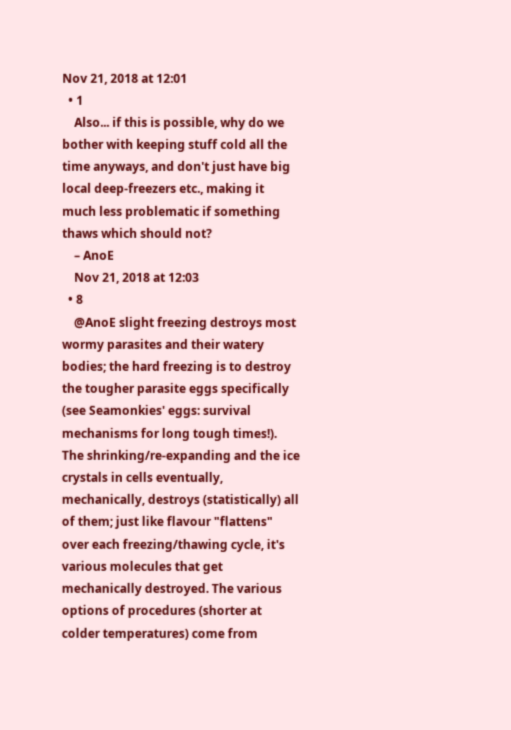Nov 21, 2018 at 12:01
  • 1
    Also... if this is possible, why do we bother with keeping stuff cold all the time anyways, and don't just have big local deep-freezers etc., making it much less problematic if something thaws which should not?
    – AnoE
    Nov 21, 2018 at 12:03
  • 8
    @AnoE slight freezing destroys most wormy parasites and their watery bodies; the hard freezing is to destroy the tougher parasite eggs specifically (see Seamonkies' eggs: survival mechanisms for long tough times!). The shrinking/re-expanding and the ice crystals in cells eventually, mechanically, destroys (statistically) all of them; just like flavour "flattens" over each freezing/thawing cycle, it's various molecules that get mechanically destroyed. The various options of procedures (shorter at colder temperatures) come from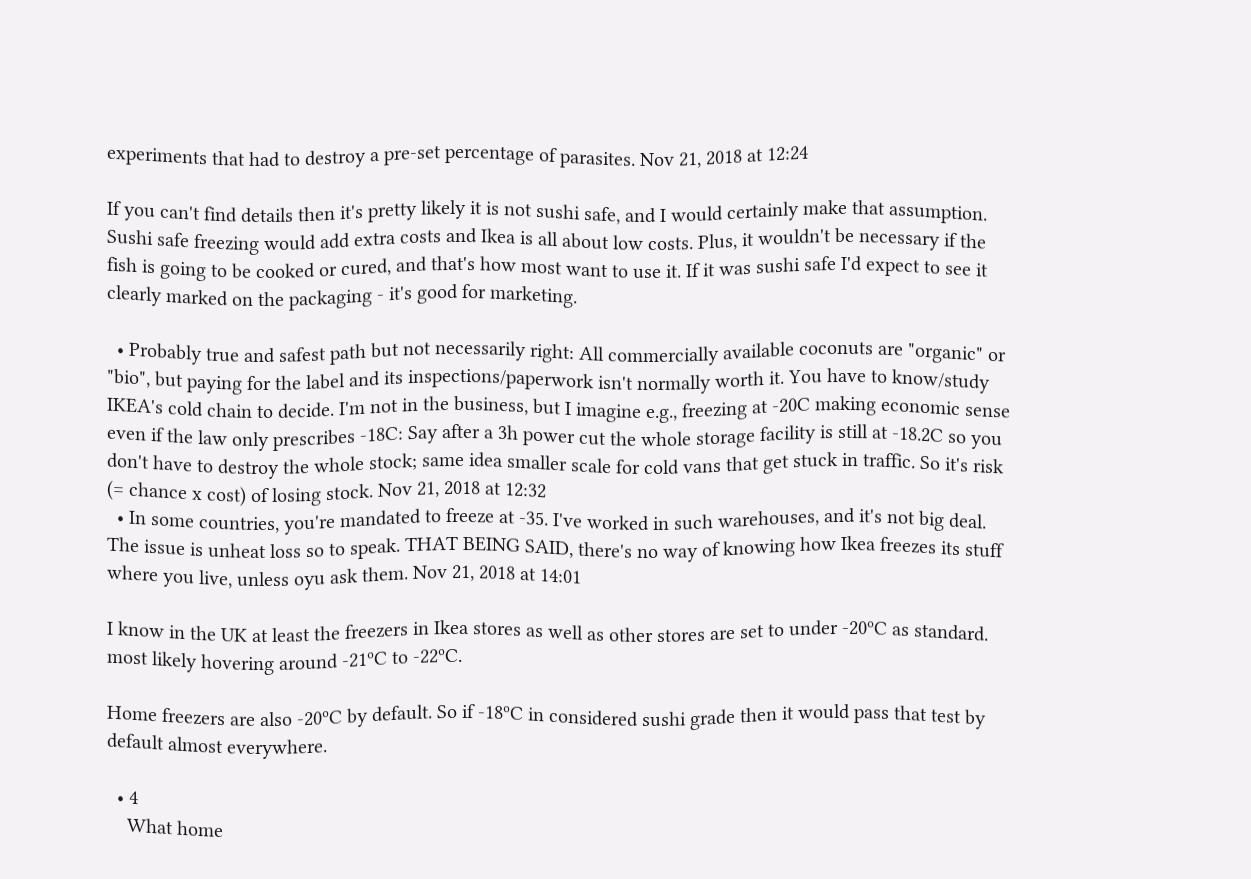experiments that had to destroy a pre-set percentage of parasites. Nov 21, 2018 at 12:24

If you can't find details then it's pretty likely it is not sushi safe, and I would certainly make that assumption. Sushi safe freezing would add extra costs and Ikea is all about low costs. Plus, it wouldn't be necessary if the fish is going to be cooked or cured, and that's how most want to use it. If it was sushi safe I'd expect to see it clearly marked on the packaging - it's good for marketing.

  • Probably true and safest path but not necessarily right: All commercially available coconuts are "organic" or "bio", but paying for the label and its inspections/paperwork isn't normally worth it. You have to know/study IKEA's cold chain to decide. I'm not in the business, but I imagine e.g., freezing at -20C making economic sense even if the law only prescribes -18C: Say after a 3h power cut the whole storage facility is still at -18.2C so you don't have to destroy the whole stock; same idea smaller scale for cold vans that get stuck in traffic. So it's risk (= chance x cost) of losing stock. Nov 21, 2018 at 12:32
  • In some countries, you're mandated to freeze at -35. I've worked in such warehouses, and it's not big deal. The issue is unheat loss so to speak. THAT BEING SAID, there's no way of knowing how Ikea freezes its stuff where you live, unless oyu ask them. Nov 21, 2018 at 14:01

I know in the UK at least the freezers in Ikea stores as well as other stores are set to under -20ºC as standard. most likely hovering around -21ºC to -22ºC.

Home freezers are also -20ºC by default. So if -18ºC in considered sushi grade then it would pass that test by default almost everywhere.

  • 4
    What home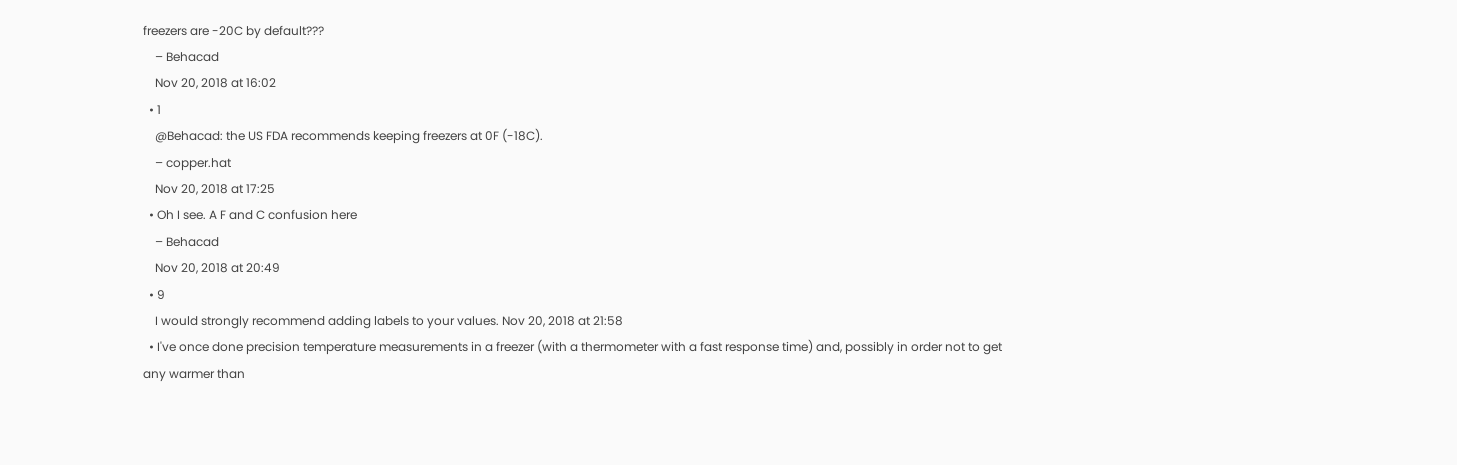freezers are -20C by default???
    – Behacad
    Nov 20, 2018 at 16:02
  • 1
    @Behacad: the US FDA recommends keeping freezers at 0F (-18C).
    – copper.hat
    Nov 20, 2018 at 17:25
  • Oh I see. A F and C confusion here
    – Behacad
    Nov 20, 2018 at 20:49
  • 9
    I would strongly recommend adding labels to your values. Nov 20, 2018 at 21:58
  • I've once done precision temperature measurements in a freezer (with a thermometer with a fast response time) and, possibly in order not to get any warmer than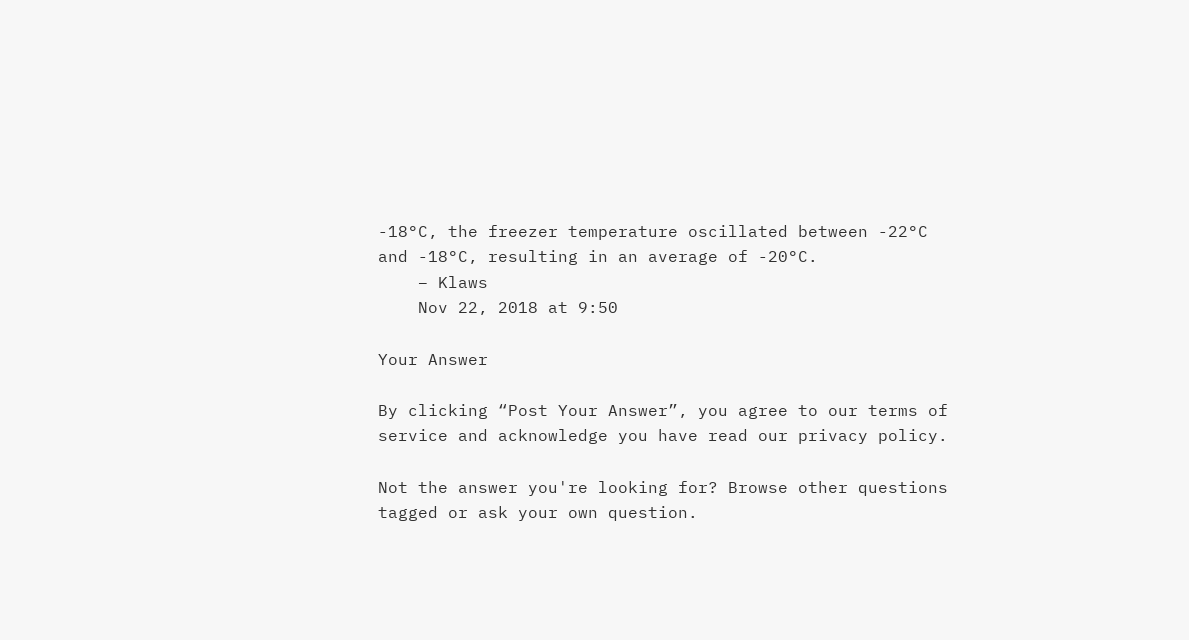-18°C, the freezer temperature oscillated between -22°C and -18°C, resulting in an average of -20°C.
    – Klaws
    Nov 22, 2018 at 9:50

Your Answer

By clicking “Post Your Answer”, you agree to our terms of service and acknowledge you have read our privacy policy.

Not the answer you're looking for? Browse other questions tagged or ask your own question.